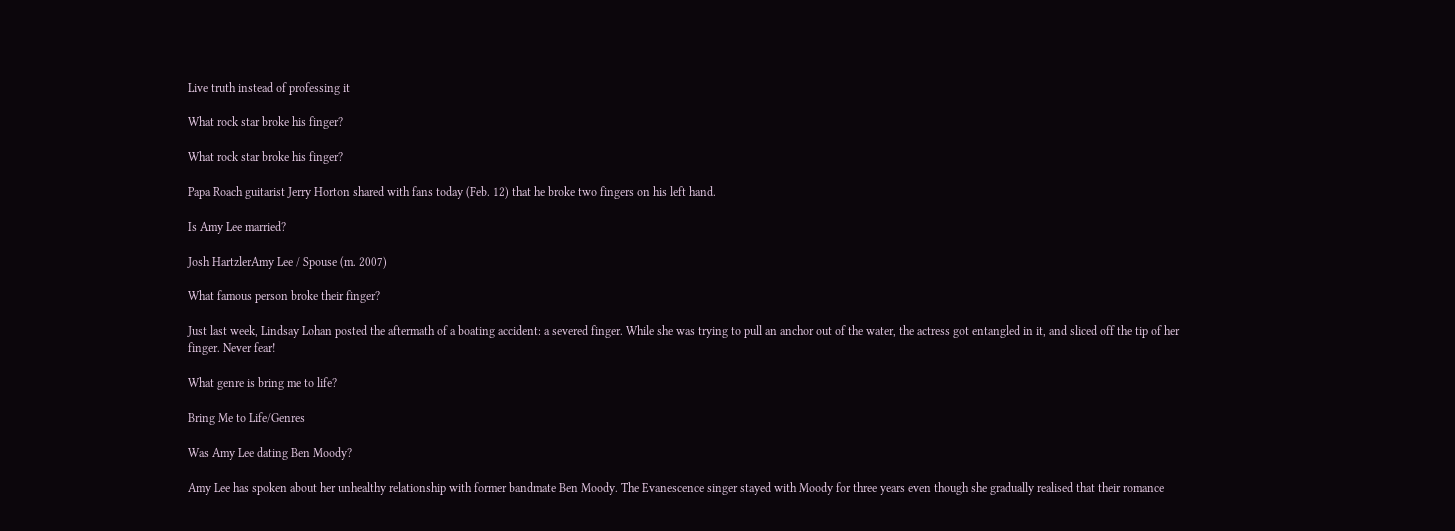Live truth instead of professing it

What rock star broke his finger?

What rock star broke his finger?

Papa Roach guitarist Jerry Horton shared with fans today (Feb. 12) that he broke two fingers on his left hand.

Is Amy Lee married?

Josh HartzlerAmy Lee / Spouse (m. 2007)

What famous person broke their finger?

Just last week, Lindsay Lohan posted the aftermath of a boating accident: a severed finger. While she was trying to pull an anchor out of the water, the actress got entangled in it, and sliced off the tip of her finger. Never fear!

What genre is bring me to life?

Bring Me to Life/Genres

Was Amy Lee dating Ben Moody?

Amy Lee has spoken about her unhealthy relationship with former bandmate Ben Moody. The Evanescence singer stayed with Moody for three years even though she gradually realised that their romance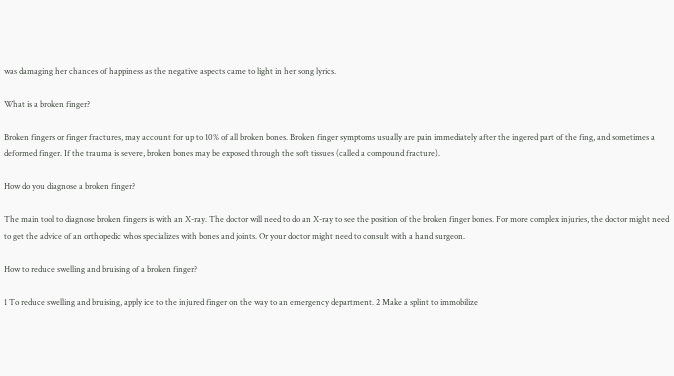was damaging her chances of happiness as the negative aspects came to light in her song lyrics.

What is a broken finger?

Broken fingers or finger fractures, may account for up to 10% of all broken bones. Broken finger symptoms usually are pain immediately after the ingered part of the fing, and sometimes a deformed finger. If the trauma is severe, broken bones may be exposed through the soft tissues (called a compound fracture).

How do you diagnose a broken finger?

The main tool to diagnose broken fingers is with an X-ray. The doctor will need to do an X-ray to see the position of the broken finger bones. For more complex injuries, the doctor might need to get the advice of an orthopedic whos specializes with bones and joints. Or your doctor might need to consult with a hand surgeon.

How to reduce swelling and bruising of a broken finger?

1 To reduce swelling and bruising, apply ice to the injured finger on the way to an emergency department. 2 Make a splint to immobilize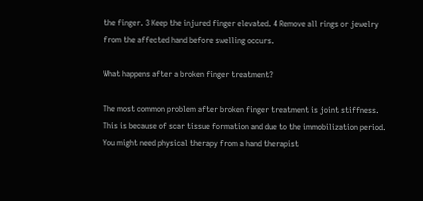the finger. 3 Keep the injured finger elevated. 4 Remove all rings or jewelry from the affected hand before swelling occurs.

What happens after a broken finger treatment?

The most common problem after broken finger treatment is joint stiffness. This is because of scar tissue formation and due to the immobilization period. You might need physical therapy from a hand therapist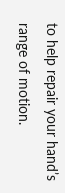to help repair your hand’s range of motion.